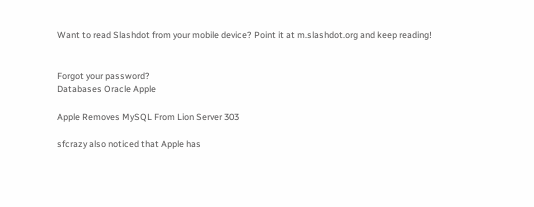Want to read Slashdot from your mobile device? Point it at m.slashdot.org and keep reading!


Forgot your password?
Databases Oracle Apple

Apple Removes MySQL From Lion Server 303

sfcrazy also noticed that Apple has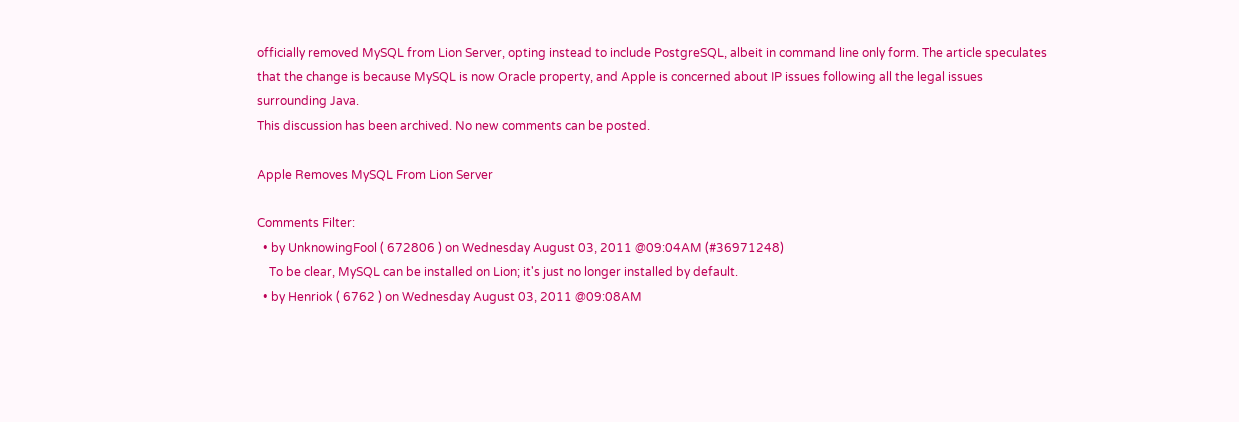officially removed MySQL from Lion Server, opting instead to include PostgreSQL, albeit in command line only form. The article speculates that the change is because MySQL is now Oracle property, and Apple is concerned about IP issues following all the legal issues surrounding Java.
This discussion has been archived. No new comments can be posted.

Apple Removes MySQL From Lion Server

Comments Filter:
  • by UnknowingFool ( 672806 ) on Wednesday August 03, 2011 @09:04AM (#36971248)
    To be clear, MySQL can be installed on Lion; it's just no longer installed by default.
  • by Henriok ( 6762 ) on Wednesday August 03, 2011 @09:08AM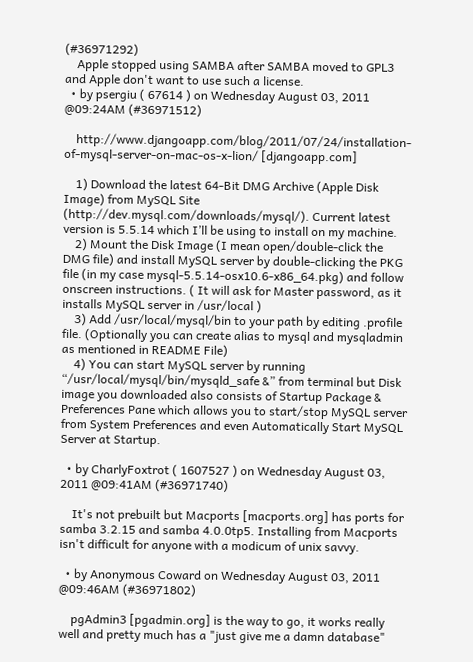(#36971292)
    Apple stopped using SAMBA after SAMBA moved to GPL3 and Apple don't want to use such a license.
  • by psergiu ( 67614 ) on Wednesday August 03, 2011 @09:24AM (#36971512)

    http://www.djangoapp.com/blog/2011/07/24/installation-of-mysql-server-on-mac-os-x-lion/ [djangoapp.com]

    1) Download the latest 64-Bit DMG Archive (Apple Disk Image) from MySQL Site (http://dev.mysql.com/downloads/mysql/). Current latest version is 5.5.14 which I’ll be using to install on my machine.
    2) Mount the Disk Image (I mean open/double-click the DMG file) and install MySQL server by double-clicking the PKG file (in my case mysql-5.5.14-osx10.6-x86_64.pkg) and follow onscreen instructions. ( It will ask for Master password, as it installs MySQL server in /usr/local )
    3) Add /usr/local/mysql/bin to your path by editing .profile file. (Optionally you can create alias to mysql and mysqladmin as mentioned in README File)
    4) You can start MySQL server by running “/usr/local/mysql/bin/mysqld_safe &” from terminal but Disk image you downloaded also consists of Startup Package & Preferences Pane which allows you to start/stop MySQL server from System Preferences and even Automatically Start MySQL Server at Startup.

  • by CharlyFoxtrot ( 1607527 ) on Wednesday August 03, 2011 @09:41AM (#36971740)

    It's not prebuilt but Macports [macports.org] has ports for samba 3.2.15 and samba 4.0.0tp5. Installing from Macports isn't difficult for anyone with a modicum of unix savvy.

  • by Anonymous Coward on Wednesday August 03, 2011 @09:46AM (#36971802)

    pgAdmin3 [pgadmin.org] is the way to go, it works really well and pretty much has a "just give me a damn database"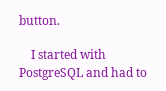button.

    I started with PostgreSQL and had to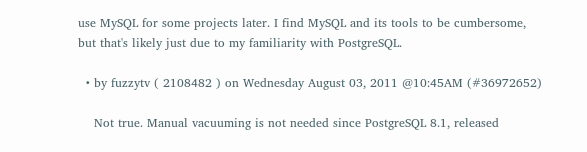use MySQL for some projects later. I find MySQL and its tools to be cumbersome, but that's likely just due to my familiarity with PostgreSQL.

  • by fuzzytv ( 2108482 ) on Wednesday August 03, 2011 @10:45AM (#36972652)

    Not true. Manual vacuuming is not needed since PostgreSQL 8.1, released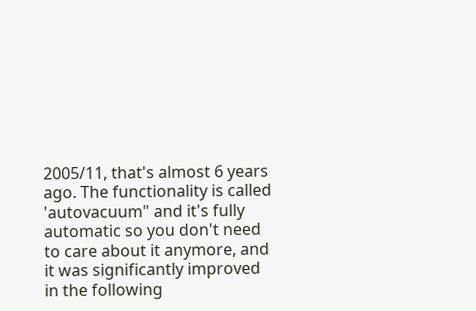2005/11, that's almost 6 years ago. The functionality is called 'autovacuum" and it's fully automatic so you don't need to care about it anymore, and it was significantly improved in the following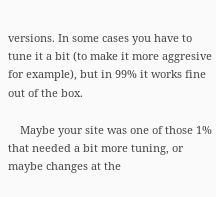versions. In some cases you have to tune it a bit (to make it more aggresive for example), but in 99% it works fine out of the box.

    Maybe your site was one of those 1% that needed a bit more tuning, or maybe changes at the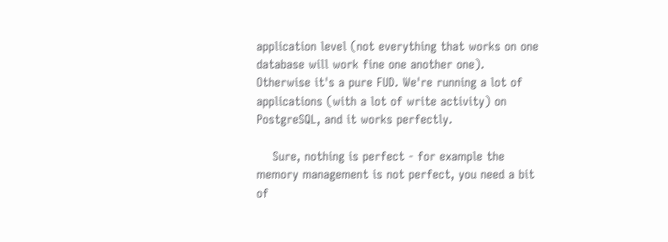application level (not everything that works on one database will work fine one another one). Otherwise it's a pure FUD. We're running a lot of applications (with a lot of write activity) on PostgreSQL, and it works perfectly.

    Sure, nothing is perfect - for example the memory management is not perfect, you need a bit of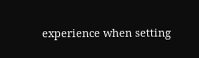experience when setting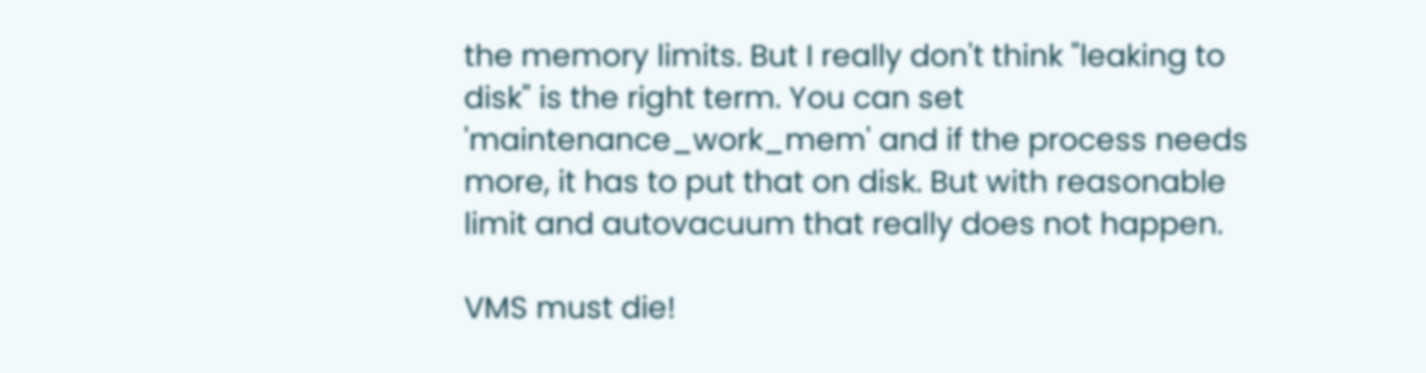the memory limits. But I really don't think "leaking to disk" is the right term. You can set 'maintenance_work_mem' and if the process needs more, it has to put that on disk. But with reasonable limit and autovacuum that really does not happen.

VMS must die!